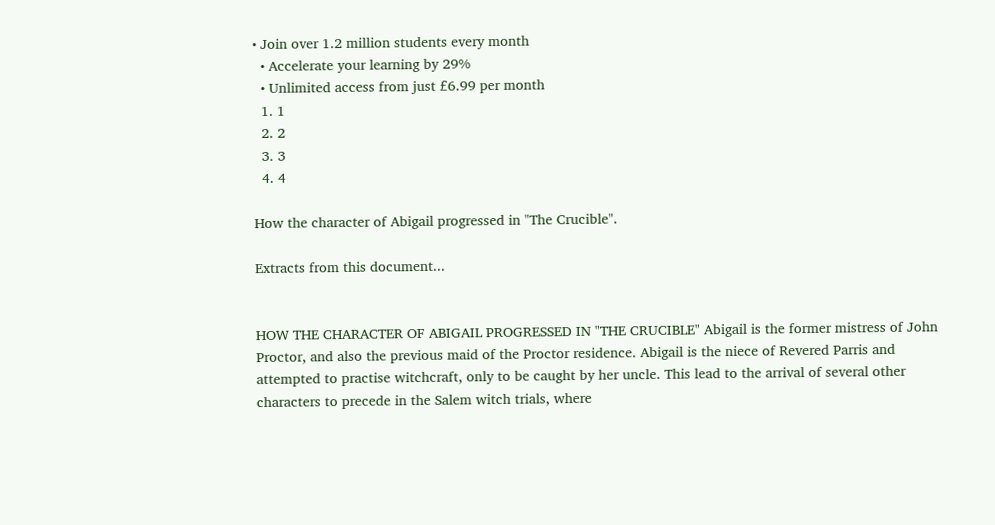• Join over 1.2 million students every month
  • Accelerate your learning by 29%
  • Unlimited access from just £6.99 per month
  1. 1
  2. 2
  3. 3
  4. 4

How the character of Abigail progressed in "The Crucible".

Extracts from this document...


HOW THE CHARACTER OF ABIGAIL PROGRESSED IN "THE CRUCIBLE" Abigail is the former mistress of John Proctor, and also the previous maid of the Proctor residence. Abigail is the niece of Revered Parris and attempted to practise witchcraft, only to be caught by her uncle. This lead to the arrival of several other characters to precede in the Salem witch trials, where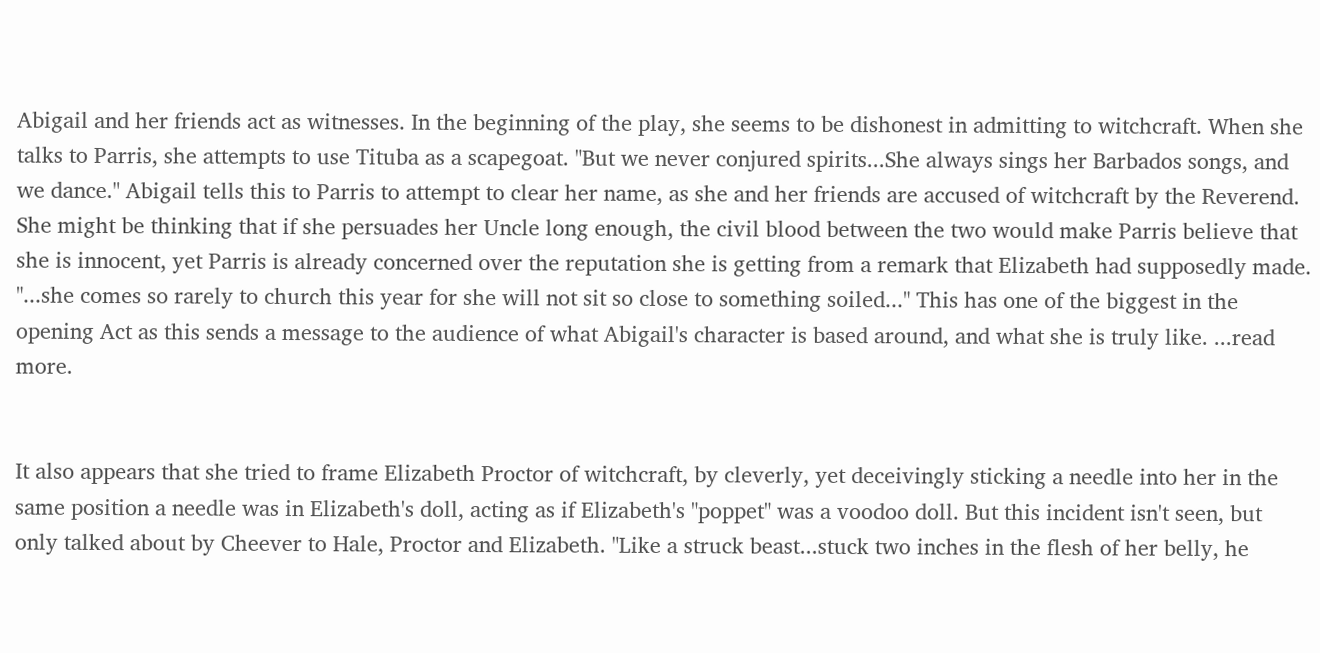Abigail and her friends act as witnesses. In the beginning of the play, she seems to be dishonest in admitting to witchcraft. When she talks to Parris, she attempts to use Tituba as a scapegoat. "But we never conjured spirits...She always sings her Barbados songs, and we dance." Abigail tells this to Parris to attempt to clear her name, as she and her friends are accused of witchcraft by the Reverend. She might be thinking that if she persuades her Uncle long enough, the civil blood between the two would make Parris believe that she is innocent, yet Parris is already concerned over the reputation she is getting from a remark that Elizabeth had supposedly made. "...she comes so rarely to church this year for she will not sit so close to something soiled..." This has one of the biggest in the opening Act as this sends a message to the audience of what Abigail's character is based around, and what she is truly like. ...read more.


It also appears that she tried to frame Elizabeth Proctor of witchcraft, by cleverly, yet deceivingly sticking a needle into her in the same position a needle was in Elizabeth's doll, acting as if Elizabeth's "poppet" was a voodoo doll. But this incident isn't seen, but only talked about by Cheever to Hale, Proctor and Elizabeth. "Like a struck beast...stuck two inches in the flesh of her belly, he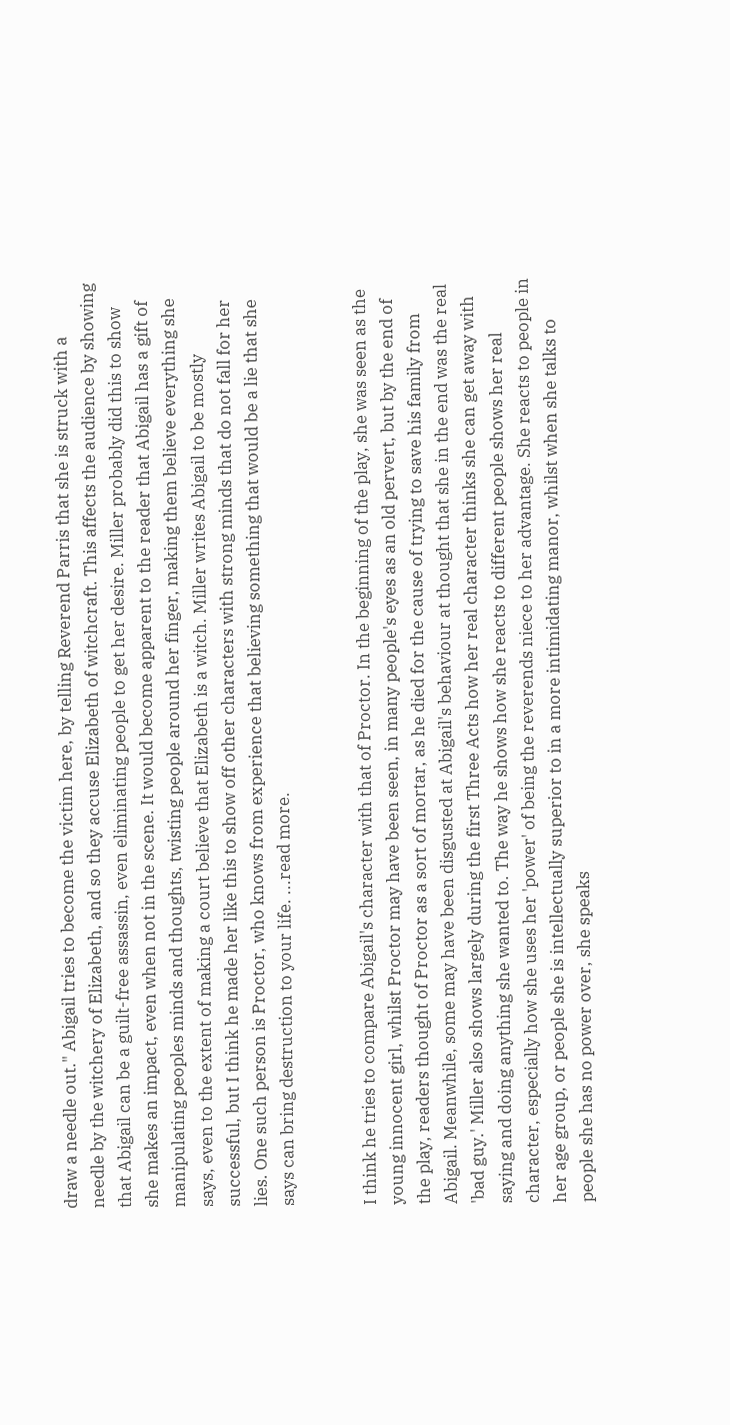draw a needle out." Abigail tries to become the victim here, by telling Reverend Parris that she is struck with a needle by the witchery of Elizabeth, and so they accuse Elizabeth of witchcraft. This affects the audience by showing that Abigail can be a guilt-free assassin, even eliminating people to get her desire. Miller probably did this to show she makes an impact, even when not in the scene. It would become apparent to the reader that Abigail has a gift of manipulating peoples minds and thoughts, twisting people around her finger, making them believe everything she says, even to the extent of making a court believe that Elizabeth is a witch. Miller writes Abigail to be mostly successful, but I think he made her like this to show off other characters with strong minds that do not fall for her lies. One such person is Proctor, who knows from experience that believing something that would be a lie that she says can bring destruction to your life. ...read more.


I think he tries to compare Abigail's character with that of Proctor. In the beginning of the play, she was seen as the young innocent girl, whilst Proctor may have been seen, in many people's eyes as an old pervert, but by the end of the play, readers thought of Proctor as a sort of mortar, as he died for the cause of trying to save his family from Abigail. Meanwhile, some may have been disgusted at Abigail's behaviour at thought that she in the end was the real 'bad guy.' Miller also shows largely during the first Three Acts how her real character thinks she can get away with saying and doing anything she wanted to. The way he shows how she reacts to different people shows her real character, especially how she uses her 'power' of being the reverends niece to her advantage. She reacts to people in her age group, or people she is intellectually superior to in a more intimidating manor, whilst when she talks to people she has no power over, she speaks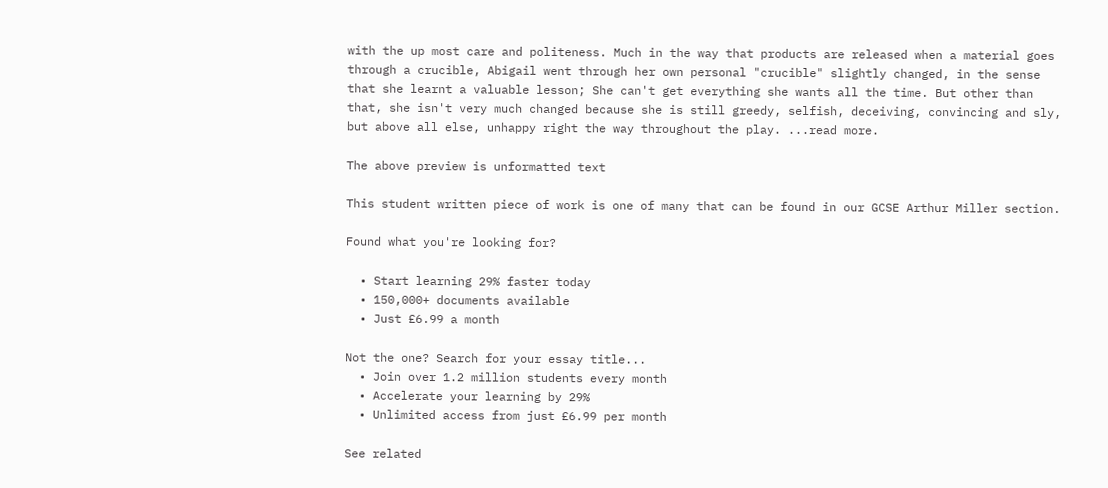with the up most care and politeness. Much in the way that products are released when a material goes through a crucible, Abigail went through her own personal "crucible" slightly changed, in the sense that she learnt a valuable lesson; She can't get everything she wants all the time. But other than that, she isn't very much changed because she is still greedy, selfish, deceiving, convincing and sly, but above all else, unhappy right the way throughout the play. ...read more.

The above preview is unformatted text

This student written piece of work is one of many that can be found in our GCSE Arthur Miller section.

Found what you're looking for?

  • Start learning 29% faster today
  • 150,000+ documents available
  • Just £6.99 a month

Not the one? Search for your essay title...
  • Join over 1.2 million students every month
  • Accelerate your learning by 29%
  • Unlimited access from just £6.99 per month

See related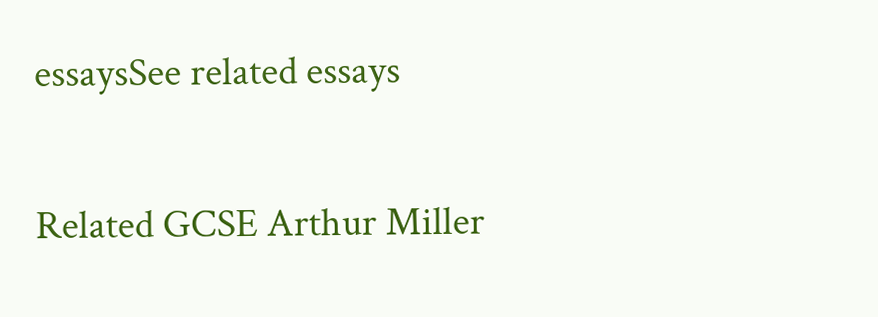essaysSee related essays

Related GCSE Arthur Miller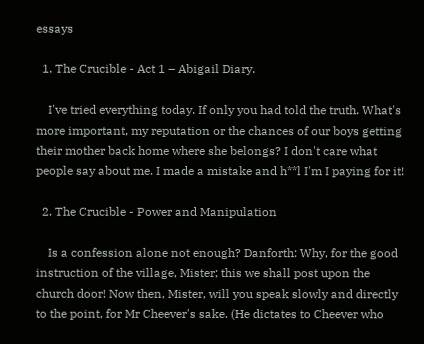essays

  1. The Crucible - Act 1 – Abigail Diary.

    I've tried everything today. If only you had told the truth. What's more important, my reputation or the chances of our boys getting their mother back home where she belongs? I don't care what people say about me. I made a mistake and h**l I'm I paying for it!

  2. The Crucible - Power and Manipulation

    Is a confession alone not enough? Danforth: Why, for the good instruction of the village, Mister; this we shall post upon the church door! Now then, Mister, will you speak slowly and directly to the point, for Mr Cheever's sake. (He dictates to Cheever who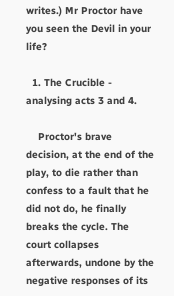writes.) Mr Proctor have you seen the Devil in your life?

  1. The Crucible - analysing acts 3 and 4.

    Proctor's brave decision, at the end of the play, to die rather than confess to a fault that he did not do, he finally breaks the cycle. The court collapses afterwards, undone by the negative responses of its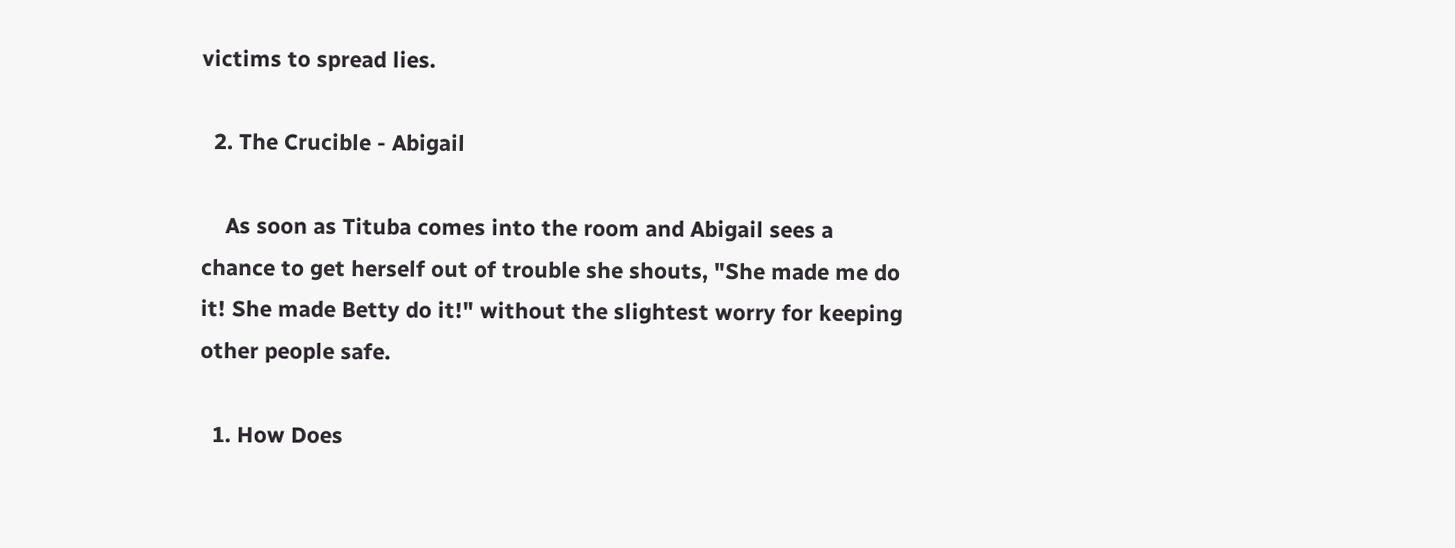victims to spread lies.

  2. The Crucible - Abigail

    As soon as Tituba comes into the room and Abigail sees a chance to get herself out of trouble she shouts, "She made me do it! She made Betty do it!" without the slightest worry for keeping other people safe.

  1. How Does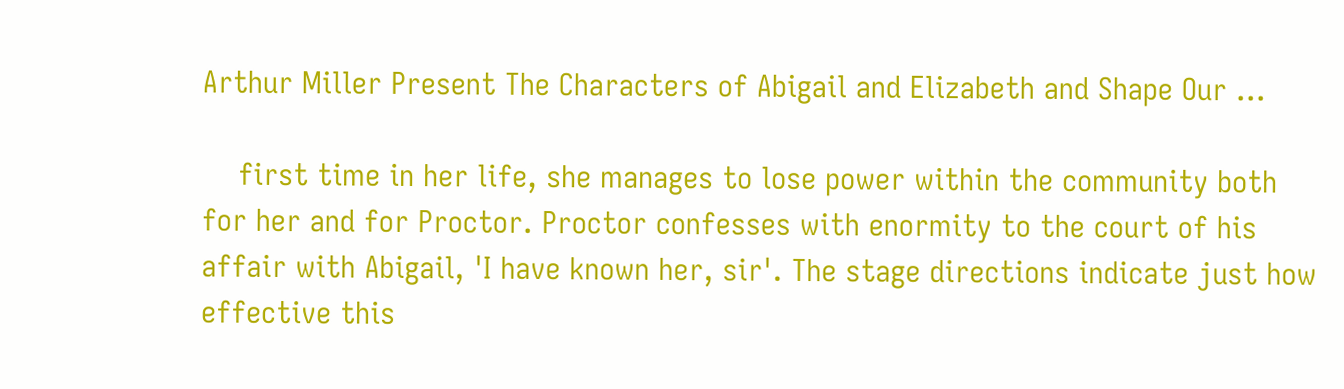Arthur Miller Present The Characters of Abigail and Elizabeth and Shape Our ...

    first time in her life, she manages to lose power within the community both for her and for Proctor. Proctor confesses with enormity to the court of his affair with Abigail, 'I have known her, sir'. The stage directions indicate just how effective this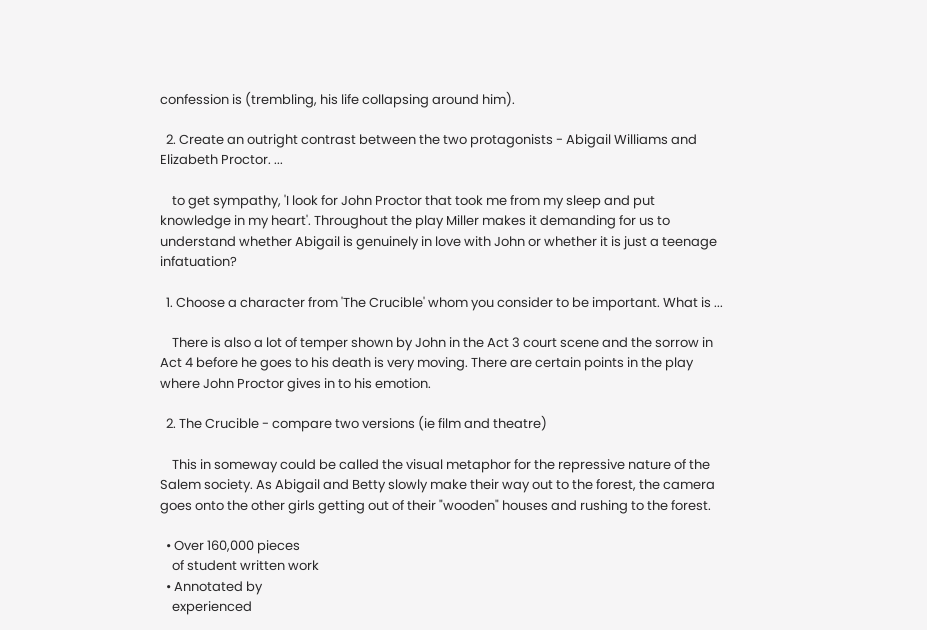confession is (trembling, his life collapsing around him).

  2. Create an outright contrast between the two protagonists - Abigail Williams and Elizabeth Proctor. ...

    to get sympathy, 'I look for John Proctor that took me from my sleep and put knowledge in my heart'. Throughout the play Miller makes it demanding for us to understand whether Abigail is genuinely in love with John or whether it is just a teenage infatuation?

  1. Choose a character from 'The Crucible' whom you consider to be important. What is ...

    There is also a lot of temper shown by John in the Act 3 court scene and the sorrow in Act 4 before he goes to his death is very moving. There are certain points in the play where John Proctor gives in to his emotion.

  2. The Crucible - compare two versions (ie film and theatre)

    This in someway could be called the visual metaphor for the repressive nature of the Salem society. As Abigail and Betty slowly make their way out to the forest, the camera goes onto the other girls getting out of their "wooden" houses and rushing to the forest.

  • Over 160,000 pieces
    of student written work
  • Annotated by
    experienced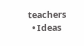teachers
  • Ideas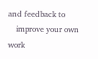and feedback to
    improve your own work